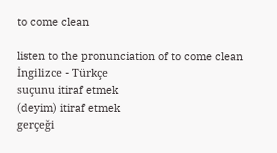to come clean

listen to the pronunciation of to come clean
İngilizce - Türkçe
suçunu itiraf etmek
(deyim) itiraf etmek
gerçeği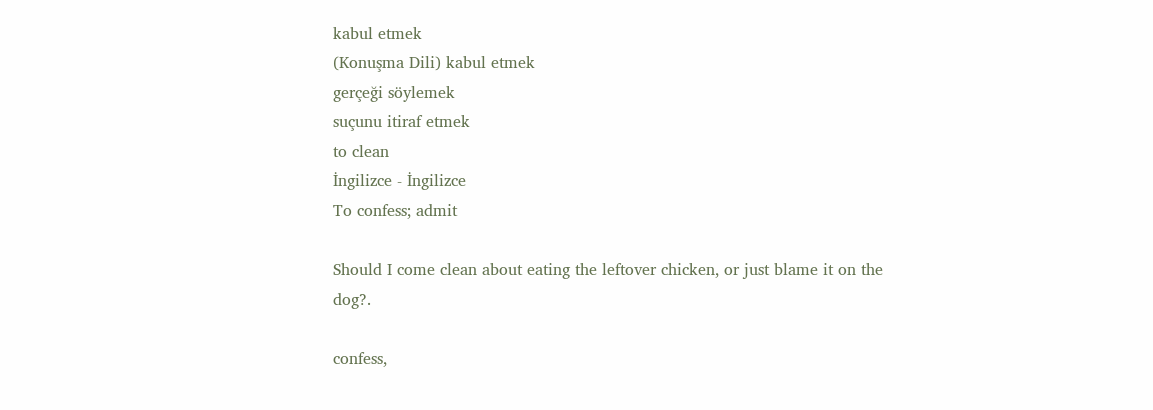kabul etmek
(Konuşma Dili) kabul etmek
gerçeği söylemek
suçunu itiraf etmek
to clean
İngilizce - İngilizce
To confess; admit

Should I come clean about eating the leftover chicken, or just blame it on the dog?.

confess,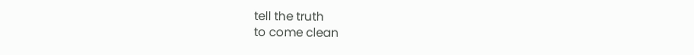tell the truth
to come clean